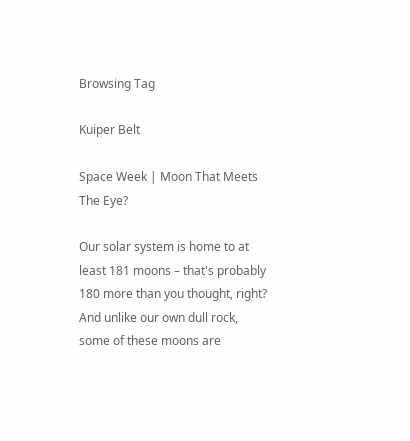Browsing Tag

Kuiper Belt

Space Week | Moon That Meets The Eye?

Our solar system is home to at least 181 moons – that's probably 180 more than you thought, right? And unlike our own dull rock, some of these moons are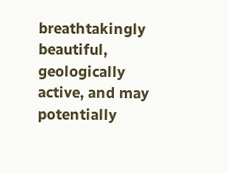breathtakingly beautiful, geologically active, and may potentially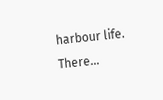harbour life. There…